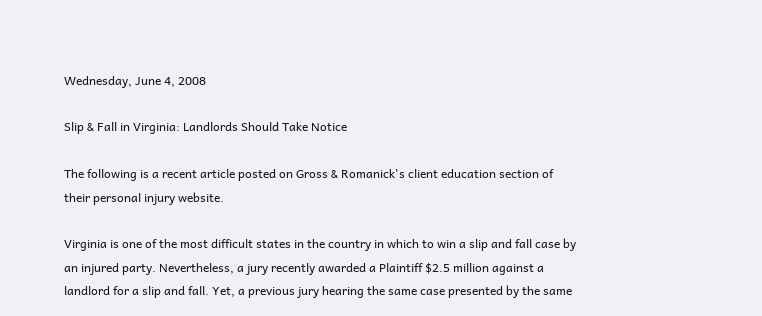Wednesday, June 4, 2008

Slip & Fall in Virginia: Landlords Should Take Notice

The following is a recent article posted on Gross & Romanick's client education section of their personal injury website.

Virginia is one of the most difficult states in the country in which to win a slip and fall case by an injured party. Nevertheless, a jury recently awarded a Plaintiff $2.5 million against a landlord for a slip and fall. Yet, a previous jury hearing the same case presented by the same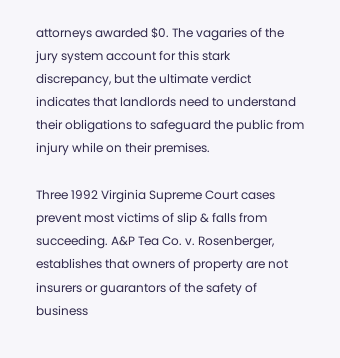attorneys awarded $0. The vagaries of the jury system account for this stark discrepancy, but the ultimate verdict indicates that landlords need to understand their obligations to safeguard the public from injury while on their premises.

Three 1992 Virginia Supreme Court cases prevent most victims of slip & falls from succeeding. A&P Tea Co. v. Rosenberger, establishes that owners of property are not insurers or guarantors of the safety of business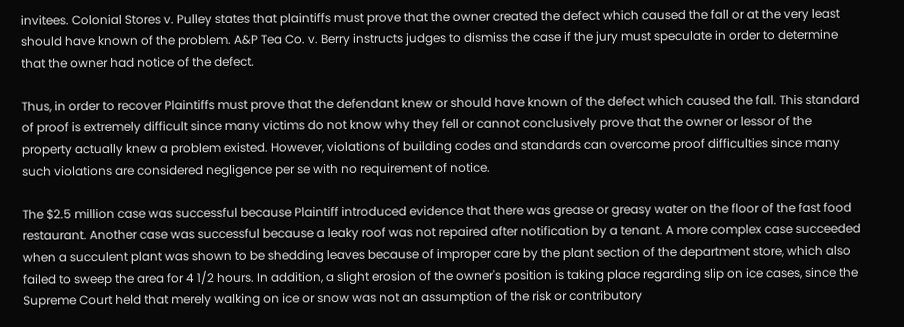invitees. Colonial Stores v. Pulley states that plaintiffs must prove that the owner created the defect which caused the fall or at the very least should have known of the problem. A&P Tea Co. v. Berry instructs judges to dismiss the case if the jury must speculate in order to determine that the owner had notice of the defect.

Thus, in order to recover Plaintiffs must prove that the defendant knew or should have known of the defect which caused the fall. This standard of proof is extremely difficult since many victims do not know why they fell or cannot conclusively prove that the owner or lessor of the property actually knew a problem existed. However, violations of building codes and standards can overcome proof difficulties since many such violations are considered negligence per se with no requirement of notice.

The $2.5 million case was successful because Plaintiff introduced evidence that there was grease or greasy water on the floor of the fast food restaurant. Another case was successful because a leaky roof was not repaired after notification by a tenant. A more complex case succeeded when a succulent plant was shown to be shedding leaves because of improper care by the plant section of the department store, which also failed to sweep the area for 4 1/2 hours. In addition, a slight erosion of the owner's position is taking place regarding slip on ice cases, since the Supreme Court held that merely walking on ice or snow was not an assumption of the risk or contributory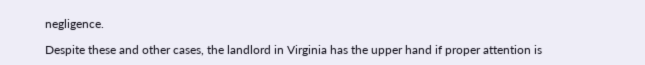negligence.

Despite these and other cases, the landlord in Virginia has the upper hand if proper attention is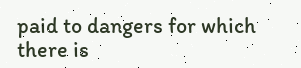paid to dangers for which there is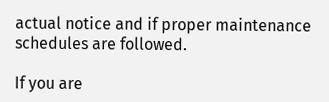actual notice and if proper maintenance schedules are followed.

If you are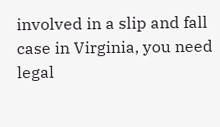involved in a slip and fall case in Virginia, you need legal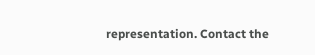representation. Contact the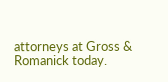attorneys at Gross & Romanick today.